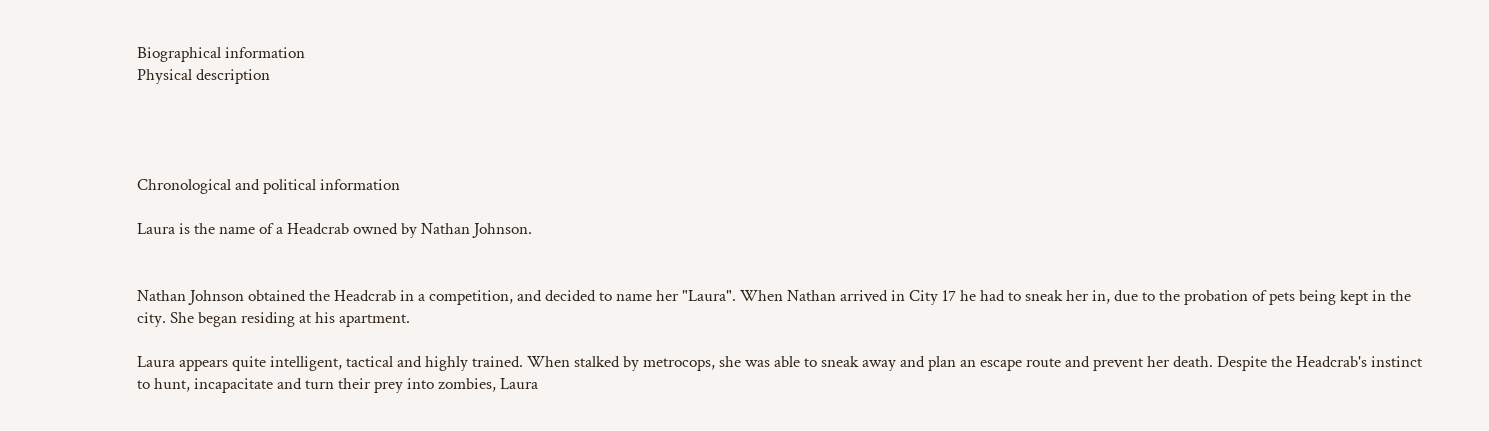Biographical information
Physical description




Chronological and political information

Laura is the name of a Headcrab owned by Nathan Johnson.


Nathan Johnson obtained the Headcrab in a competition, and decided to name her "Laura". When Nathan arrived in City 17 he had to sneak her in, due to the probation of pets being kept in the city. She began residing at his apartment.

Laura appears quite intelligent, tactical and highly trained. When stalked by metrocops, she was able to sneak away and plan an escape route and prevent her death. Despite the Headcrab's instinct to hunt, incapacitate and turn their prey into zombies, Laura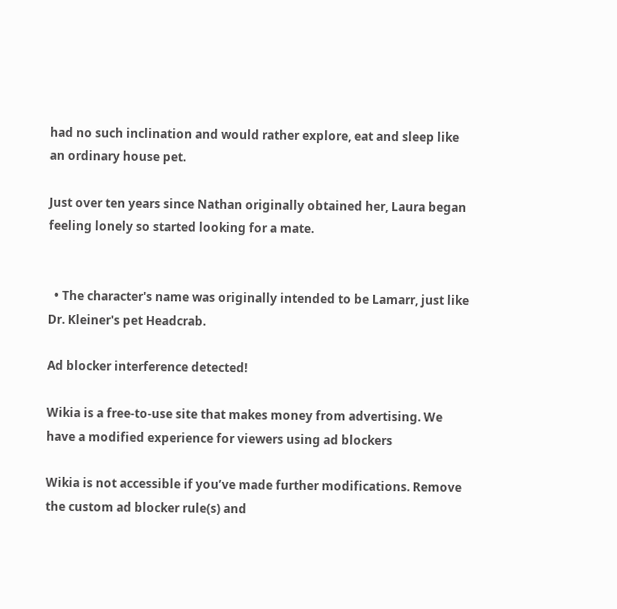had no such inclination and would rather explore, eat and sleep like an ordinary house pet.

Just over ten years since Nathan originally obtained her, Laura began feeling lonely so started looking for a mate.


  • The character's name was originally intended to be Lamarr, just like Dr. Kleiner's pet Headcrab.

Ad blocker interference detected!

Wikia is a free-to-use site that makes money from advertising. We have a modified experience for viewers using ad blockers

Wikia is not accessible if you’ve made further modifications. Remove the custom ad blocker rule(s) and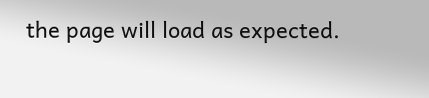the page will load as expected.